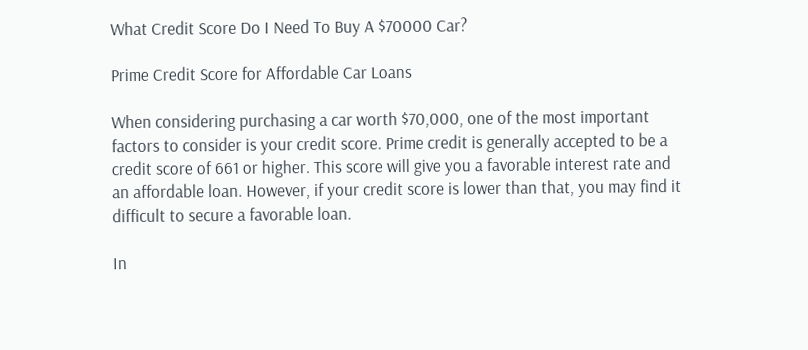What Credit Score Do I Need To Buy A $70000 Car?

Prime Credit Score for Affordable Car Loans

When considering purchasing a car worth $70,000, one of the most important factors to consider is your credit score. Prime credit is generally accepted to be a credit score of 661 or higher. This score will give you a favorable interest rate and an affordable loan. However, if your credit score is lower than that, you may find it difficult to secure a favorable loan.

In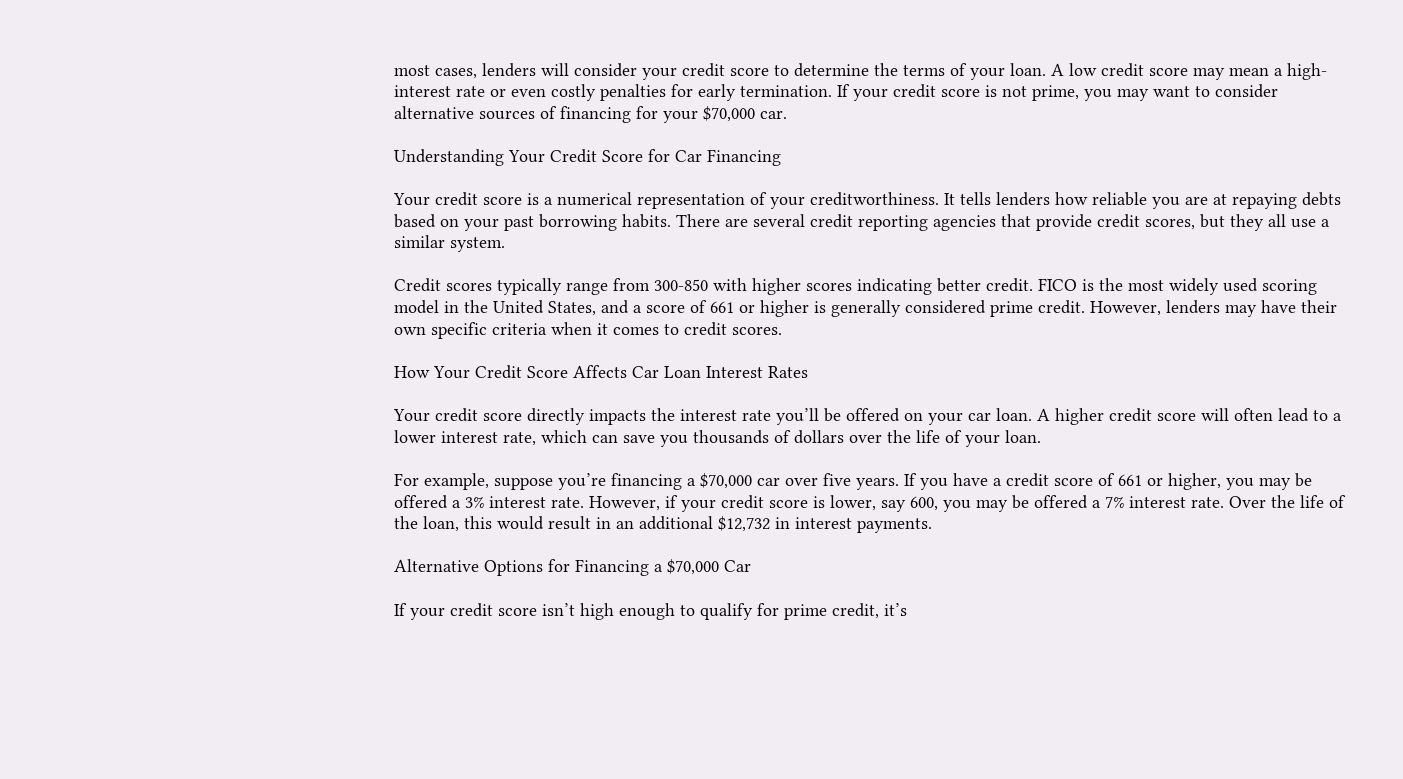most cases, lenders will consider your credit score to determine the terms of your loan. A low credit score may mean a high-interest rate or even costly penalties for early termination. If your credit score is not prime, you may want to consider alternative sources of financing for your $70,000 car.

Understanding Your Credit Score for Car Financing

Your credit score is a numerical representation of your creditworthiness. It tells lenders how reliable you are at repaying debts based on your past borrowing habits. There are several credit reporting agencies that provide credit scores, but they all use a similar system.

Credit scores typically range from 300-850 with higher scores indicating better credit. FICO is the most widely used scoring model in the United States, and a score of 661 or higher is generally considered prime credit. However, lenders may have their own specific criteria when it comes to credit scores.

How Your Credit Score Affects Car Loan Interest Rates

Your credit score directly impacts the interest rate you’ll be offered on your car loan. A higher credit score will often lead to a lower interest rate, which can save you thousands of dollars over the life of your loan.

For example, suppose you’re financing a $70,000 car over five years. If you have a credit score of 661 or higher, you may be offered a 3% interest rate. However, if your credit score is lower, say 600, you may be offered a 7% interest rate. Over the life of the loan, this would result in an additional $12,732 in interest payments.

Alternative Options for Financing a $70,000 Car

If your credit score isn’t high enough to qualify for prime credit, it’s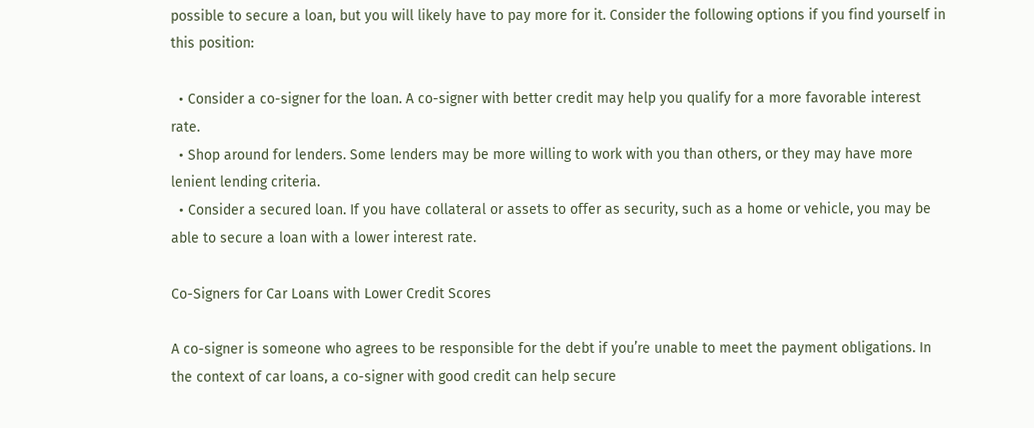possible to secure a loan, but you will likely have to pay more for it. Consider the following options if you find yourself in this position:

  • Consider a co-signer for the loan. A co-signer with better credit may help you qualify for a more favorable interest rate.
  • Shop around for lenders. Some lenders may be more willing to work with you than others, or they may have more lenient lending criteria.
  • Consider a secured loan. If you have collateral or assets to offer as security, such as a home or vehicle, you may be able to secure a loan with a lower interest rate.

Co-Signers for Car Loans with Lower Credit Scores

A co-signer is someone who agrees to be responsible for the debt if you’re unable to meet the payment obligations. In the context of car loans, a co-signer with good credit can help secure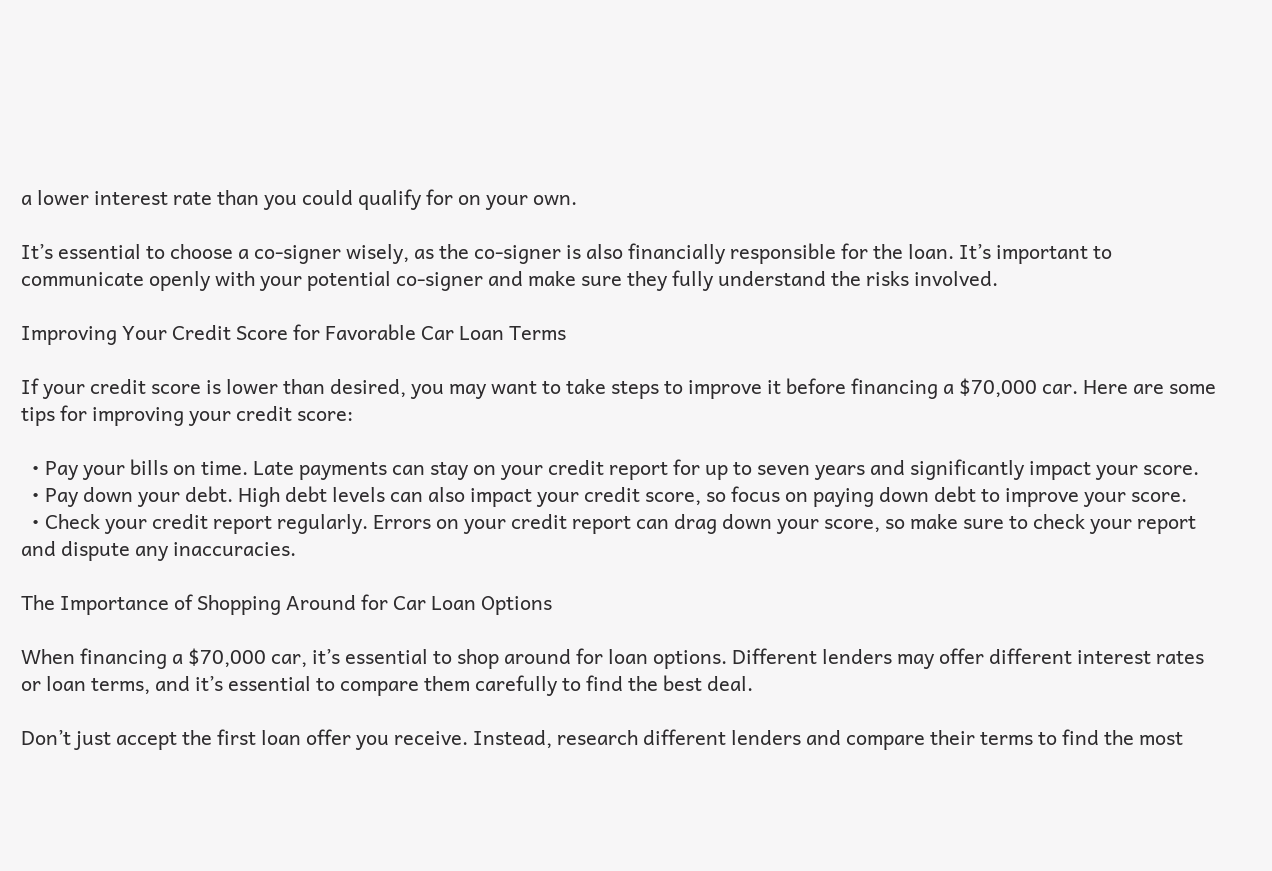a lower interest rate than you could qualify for on your own.

It’s essential to choose a co-signer wisely, as the co-signer is also financially responsible for the loan. It’s important to communicate openly with your potential co-signer and make sure they fully understand the risks involved.

Improving Your Credit Score for Favorable Car Loan Terms

If your credit score is lower than desired, you may want to take steps to improve it before financing a $70,000 car. Here are some tips for improving your credit score:

  • Pay your bills on time. Late payments can stay on your credit report for up to seven years and significantly impact your score.
  • Pay down your debt. High debt levels can also impact your credit score, so focus on paying down debt to improve your score.
  • Check your credit report regularly. Errors on your credit report can drag down your score, so make sure to check your report and dispute any inaccuracies.

The Importance of Shopping Around for Car Loan Options

When financing a $70,000 car, it’s essential to shop around for loan options. Different lenders may offer different interest rates or loan terms, and it’s essential to compare them carefully to find the best deal.

Don’t just accept the first loan offer you receive. Instead, research different lenders and compare their terms to find the most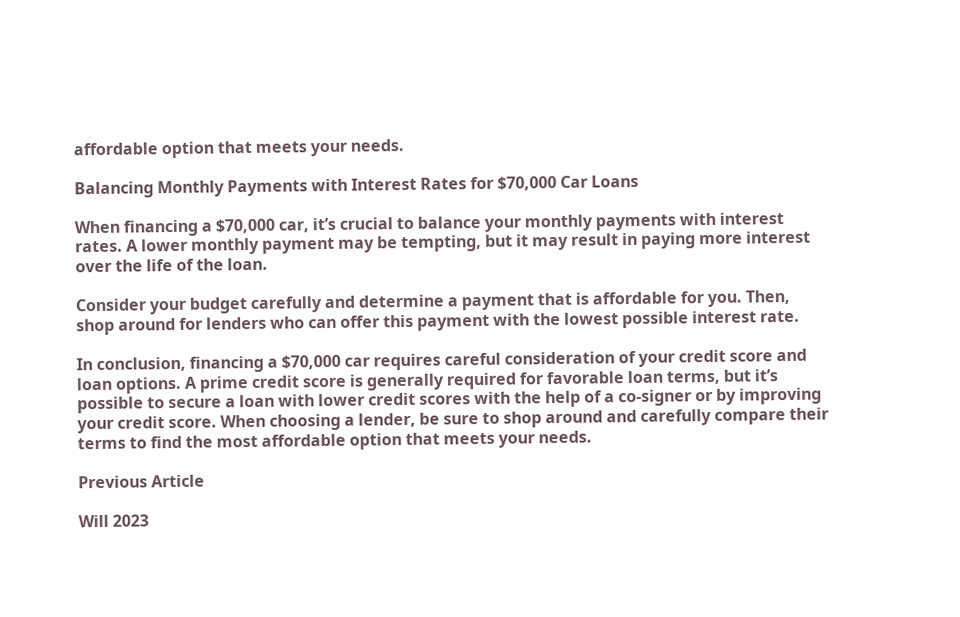affordable option that meets your needs.

Balancing Monthly Payments with Interest Rates for $70,000 Car Loans

When financing a $70,000 car, it’s crucial to balance your monthly payments with interest rates. A lower monthly payment may be tempting, but it may result in paying more interest over the life of the loan.

Consider your budget carefully and determine a payment that is affordable for you. Then, shop around for lenders who can offer this payment with the lowest possible interest rate.

In conclusion, financing a $70,000 car requires careful consideration of your credit score and loan options. A prime credit score is generally required for favorable loan terms, but it’s possible to secure a loan with lower credit scores with the help of a co-signer or by improving your credit score. When choosing a lender, be sure to shop around and carefully compare their terms to find the most affordable option that meets your needs.

Previous Article

Will 2023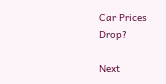Car Prices Drop?

Next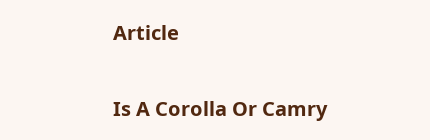Article

Is A Corolla Or Camry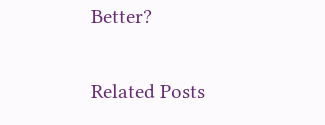Better?

Related Posts